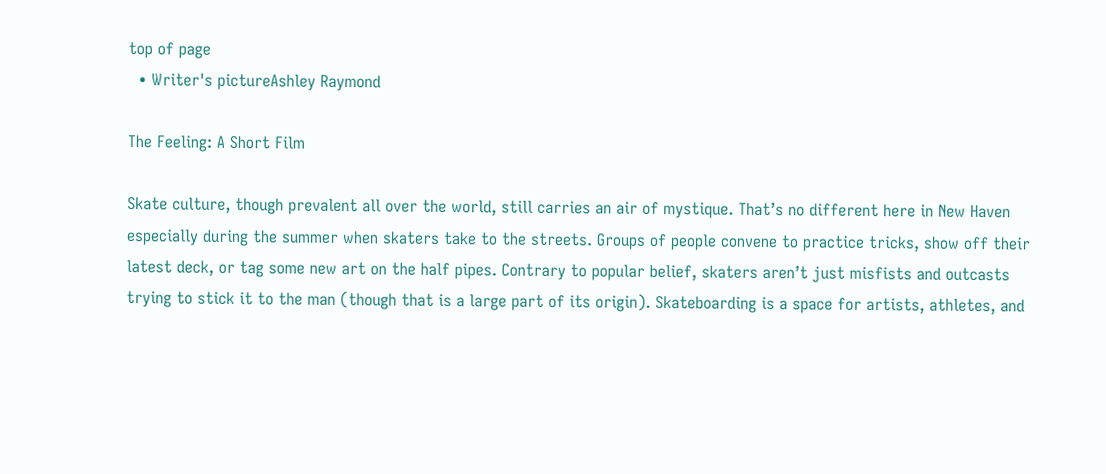top of page
  • Writer's pictureAshley Raymond

The Feeling: A Short Film

Skate culture, though prevalent all over the world, still carries an air of mystique. That’s no different here in New Haven especially during the summer when skaters take to the streets. Groups of people convene to practice tricks, show off their latest deck, or tag some new art on the half pipes. Contrary to popular belief, skaters aren’t just misfists and outcasts trying to stick it to the man (though that is a large part of its origin). Skateboarding is a space for artists, athletes, and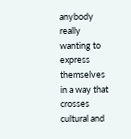anybody really wanting to express themselves in a way that crosses cultural and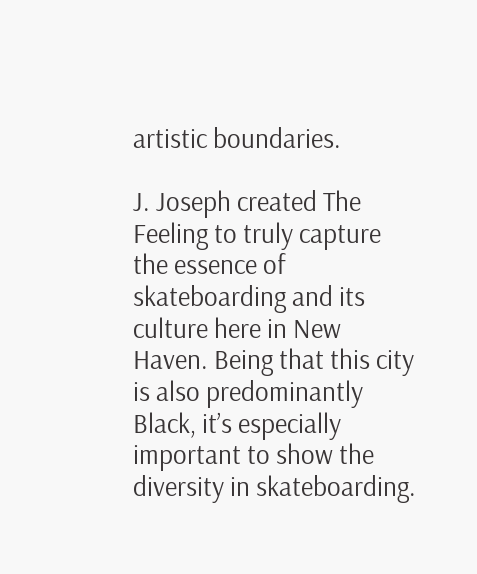artistic boundaries.

J. Joseph created The Feeling to truly capture the essence of skateboarding and its culture here in New Haven. Being that this city is also predominantly Black, it’s especially important to show the diversity in skateboarding.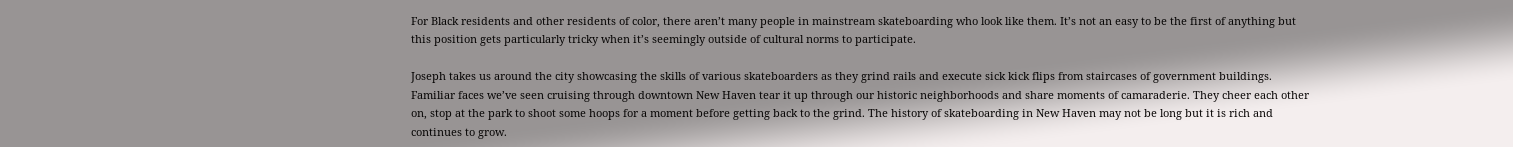For Black residents and other residents of color, there aren’t many people in mainstream skateboarding who look like them. It’s not an easy to be the first of anything but this position gets particularly tricky when it’s seemingly outside of cultural norms to participate.

Joseph takes us around the city showcasing the skills of various skateboarders as they grind rails and execute sick kick flips from staircases of government buildings. Familiar faces we’ve seen cruising through downtown New Haven tear it up through our historic neighborhoods and share moments of camaraderie. They cheer each other on, stop at the park to shoot some hoops for a moment before getting back to the grind. The history of skateboarding in New Haven may not be long but it is rich and continues to grow.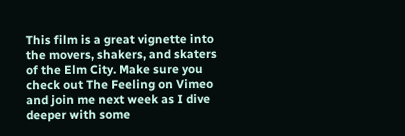This film is a great vignette into the movers, shakers, and skaters of the Elm City. Make sure you check out The Feeling on Vimeo and join me next week as I dive deeper with some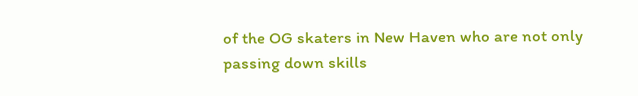of the OG skaters in New Haven who are not only passing down skills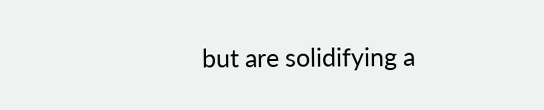but are solidifying a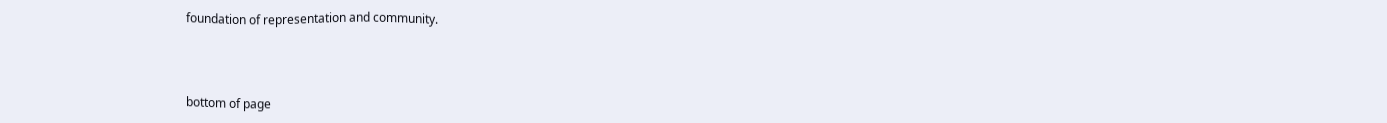foundation of representation and community.



bottom of page